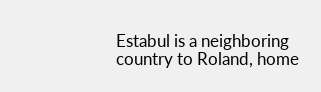Estabul is a neighboring country to Roland, home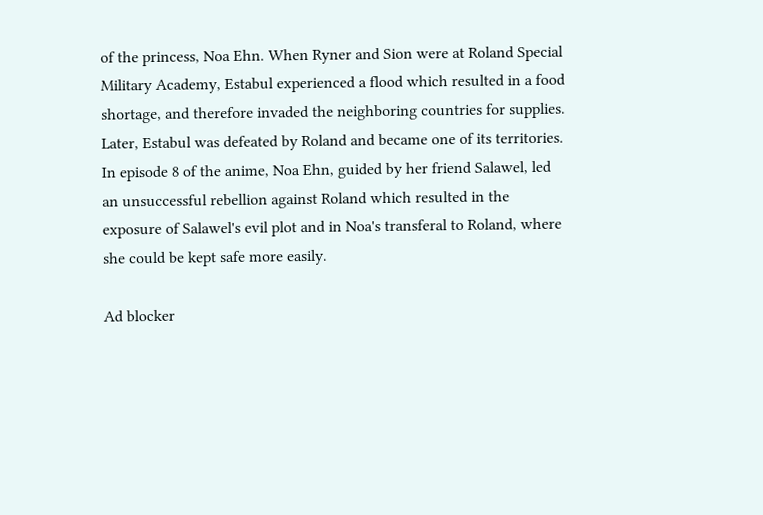of the princess, Noa Ehn. When Ryner and Sion were at Roland Special Military Academy, Estabul experienced a flood which resulted in a food shortage, and therefore invaded the neighboring countries for supplies. Later, Estabul was defeated by Roland and became one of its territories. In episode 8 of the anime, Noa Ehn, guided by her friend Salawel, led an unsuccessful rebellion against Roland which resulted in the exposure of Salawel's evil plot and in Noa's transferal to Roland, where she could be kept safe more easily.

Ad blocker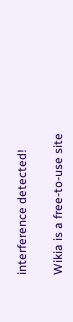interference detected!

Wikia is a free-to-use site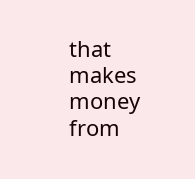that makes money from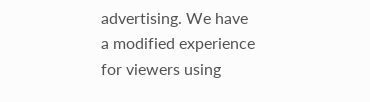advertising. We have a modified experience for viewers using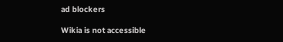ad blockers

Wikia is not accessible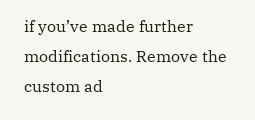if you’ve made further modifications. Remove the custom ad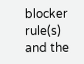blocker rule(s) and the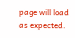page will load as expected.